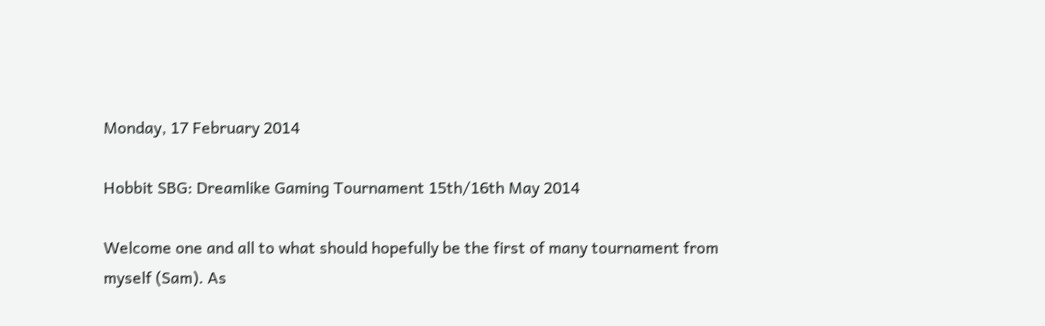Monday, 17 February 2014

Hobbit SBG: Dreamlike Gaming Tournament 15th/16th May 2014

Welcome one and all to what should hopefully be the first of many tournament from myself (Sam). As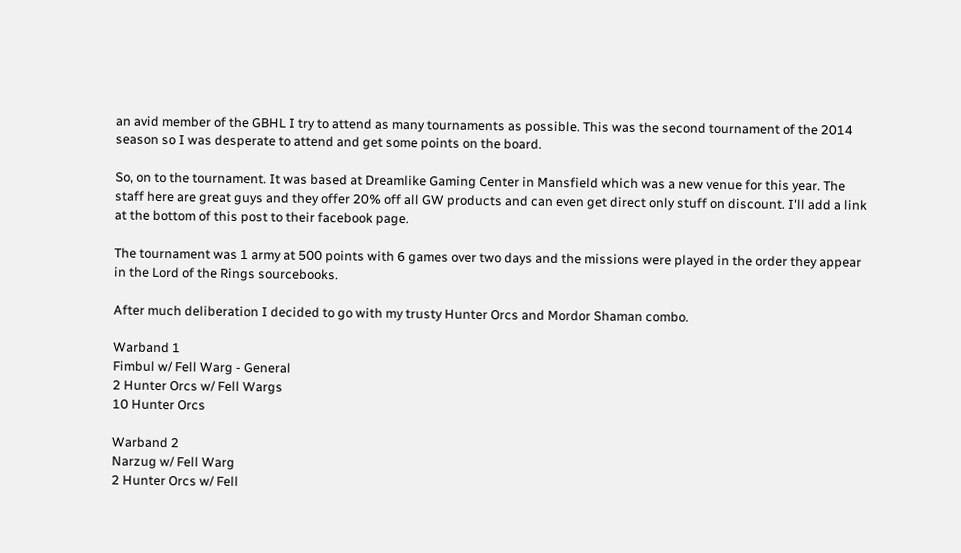an avid member of the GBHL I try to attend as many tournaments as possible. This was the second tournament of the 2014 season so I was desperate to attend and get some points on the board.

So, on to the tournament. It was based at Dreamlike Gaming Center in Mansfield which was a new venue for this year. The staff here are great guys and they offer 20% off all GW products and can even get direct only stuff on discount. I'll add a link at the bottom of this post to their facebook page.

The tournament was 1 army at 500 points with 6 games over two days and the missions were played in the order they appear in the Lord of the Rings sourcebooks.

After much deliberation I decided to go with my trusty Hunter Orcs and Mordor Shaman combo.

Warband 1
Fimbul w/ Fell Warg - General
2 Hunter Orcs w/ Fell Wargs
10 Hunter Orcs

Warband 2
Narzug w/ Fell Warg
2 Hunter Orcs w/ Fell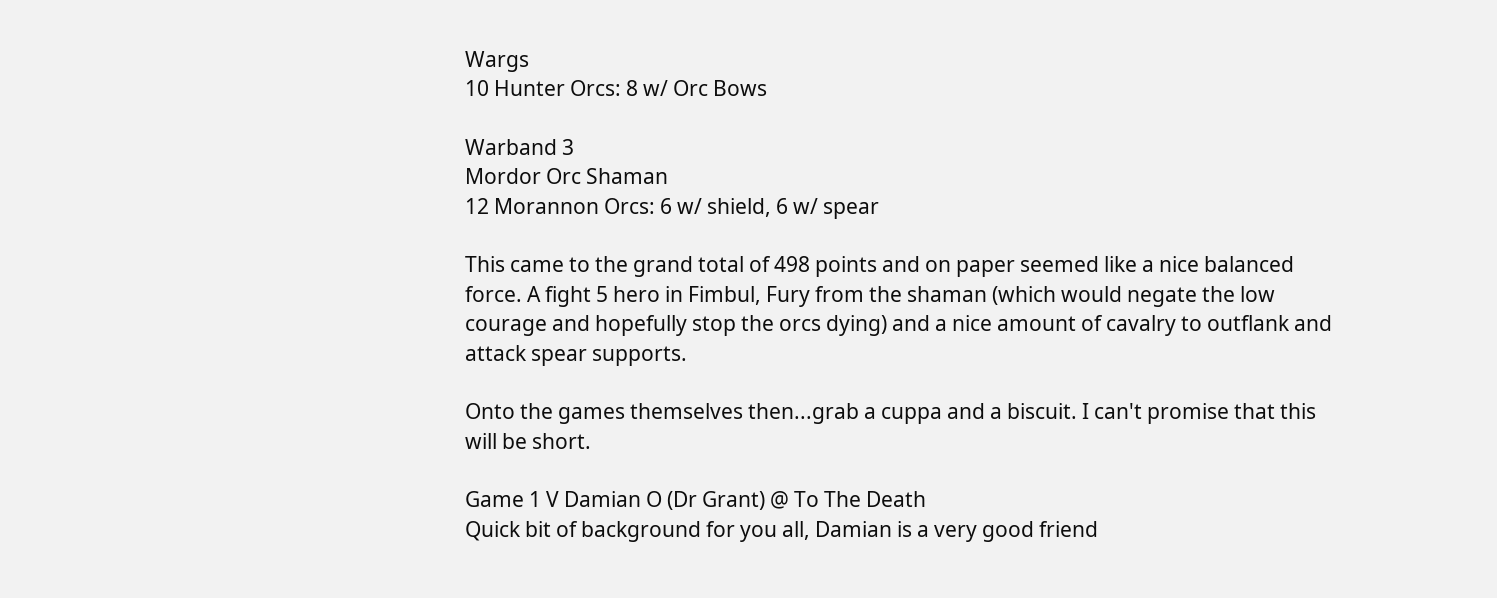Wargs
10 Hunter Orcs: 8 w/ Orc Bows

Warband 3
Mordor Orc Shaman
12 Morannon Orcs: 6 w/ shield, 6 w/ spear

This came to the grand total of 498 points and on paper seemed like a nice balanced force. A fight 5 hero in Fimbul, Fury from the shaman (which would negate the low courage and hopefully stop the orcs dying) and a nice amount of cavalry to outflank and attack spear supports.

Onto the games themselves then...grab a cuppa and a biscuit. I can't promise that this will be short.

Game 1 V Damian O (Dr Grant) @ To The Death
Quick bit of background for you all, Damian is a very good friend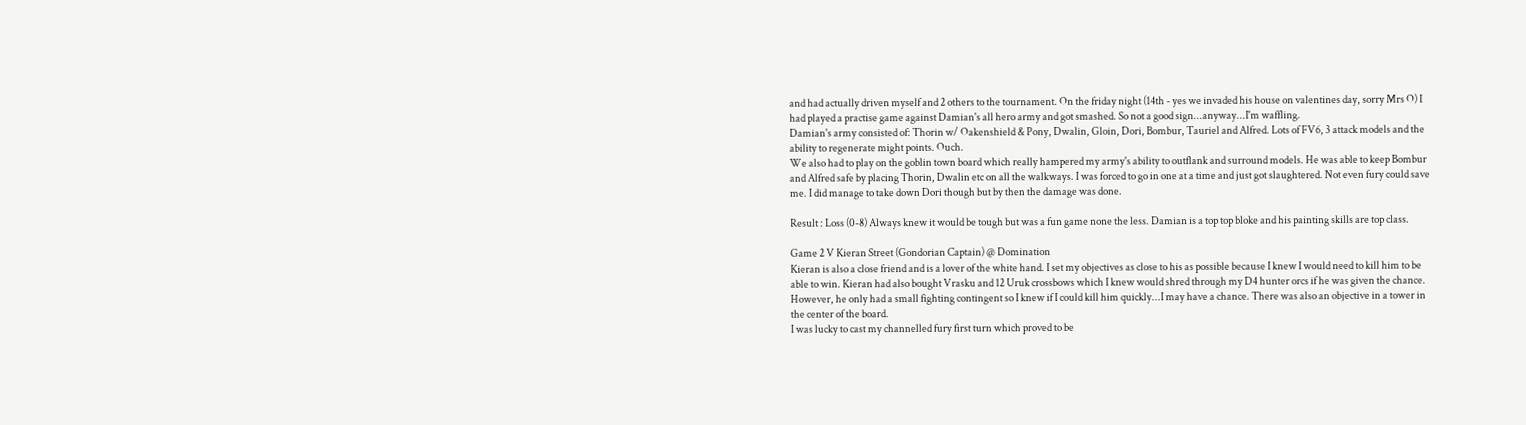and had actually driven myself and 2 others to the tournament. On the friday night (14th - yes we invaded his house on valentines day, sorry Mrs O) I had played a practise game against Damian's all hero army and got smashed. So not a good sign...anyway...I'm waffling.
Damian's army consisted of: Thorin w/ Oakenshield & Pony, Dwalin, Gloin, Dori, Bombur, Tauriel and Alfred. Lots of FV6, 3 attack models and the ability to regenerate might points. Ouch.
We also had to play on the goblin town board which really hampered my army's ability to outflank and surround models. He was able to keep Bombur and Alfred safe by placing Thorin, Dwalin etc on all the walkways. I was forced to go in one at a time and just got slaughtered. Not even fury could save me. I did manage to take down Dori though but by then the damage was done.

Result : Loss (0-8) Always knew it would be tough but was a fun game none the less. Damian is a top top bloke and his painting skills are top class.

Game 2 V Kieran Street (Gondorian Captain) @ Domination
Kieran is also a close friend and is a lover of the white hand. I set my objectives as close to his as possible because I knew I would need to kill him to be able to win. Kieran had also bought Vrasku and 12 Uruk crossbows which I knew would shred through my D4 hunter orcs if he was given the chance. However, he only had a small fighting contingent so I knew if I could kill him quickly...I may have a chance. There was also an objective in a tower in the center of the board.
I was lucky to cast my channelled fury first turn which proved to be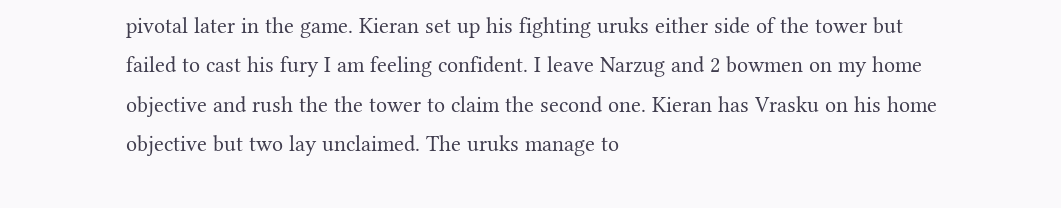pivotal later in the game. Kieran set up his fighting uruks either side of the tower but failed to cast his fury I am feeling confident. I leave Narzug and 2 bowmen on my home objective and rush the the tower to claim the second one. Kieran has Vrasku on his home objective but two lay unclaimed. The uruks manage to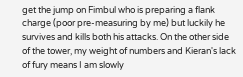get the jump on Fimbul who is preparing a flank charge (poor pre-measuring by me) but luckily he survives and kills both his attacks. On the other side of the tower, my weight of numbers and Kieran's lack of fury means I am slowly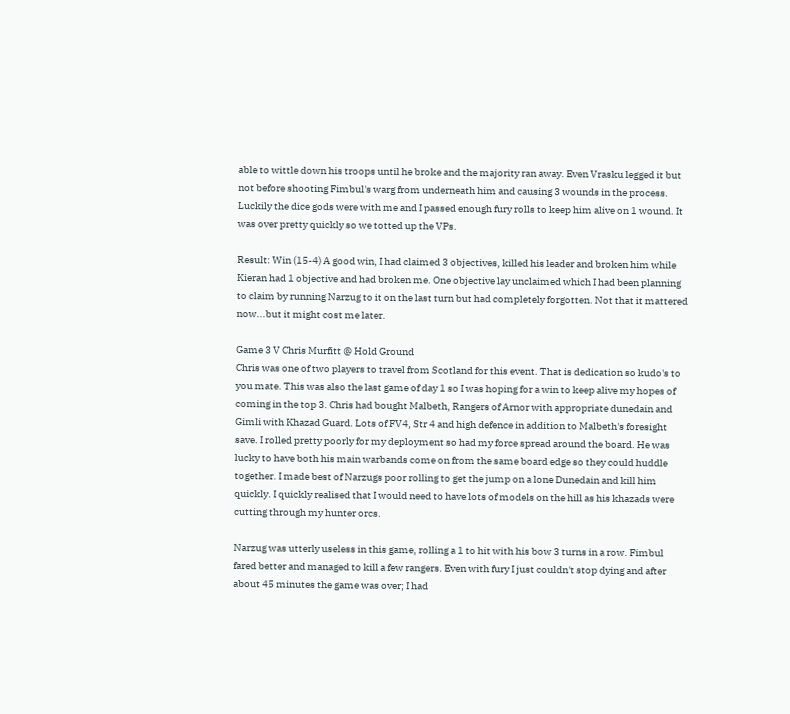able to wittle down his troops until he broke and the majority ran away. Even Vrasku legged it but not before shooting Fimbul's warg from underneath him and causing 3 wounds in the process. Luckily the dice gods were with me and I passed enough fury rolls to keep him alive on 1 wound. It was over pretty quickly so we totted up the VPs.

Result: Win (15-4) A good win, I had claimed 3 objectives, killed his leader and broken him while Kieran had 1 objective and had broken me. One objective lay unclaimed which I had been planning to claim by running Narzug to it on the last turn but had completely forgotten. Not that it mattered now...but it might cost me later.

Game 3 V Chris Murfitt @ Hold Ground
Chris was one of two players to travel from Scotland for this event. That is dedication so kudo's to you mate. This was also the last game of day 1 so I was hoping for a win to keep alive my hopes of coming in the top 3. Chris had bought Malbeth, Rangers of Arnor with appropriate dunedain and Gimli with Khazad Guard. Lots of FV4, Str 4 and high defence in addition to Malbeth's foresight save. I rolled pretty poorly for my deployment so had my force spread around the board. He was lucky to have both his main warbands come on from the same board edge so they could huddle together. I made best of Narzugs poor rolling to get the jump on a lone Dunedain and kill him quickly. I quickly realised that I would need to have lots of models on the hill as his khazads were cutting through my hunter orcs.

Narzug was utterly useless in this game, rolling a 1 to hit with his bow 3 turns in a row. Fimbul fared better and managed to kill a few rangers. Even with fury I just couldn't stop dying and after about 45 minutes the game was over; I had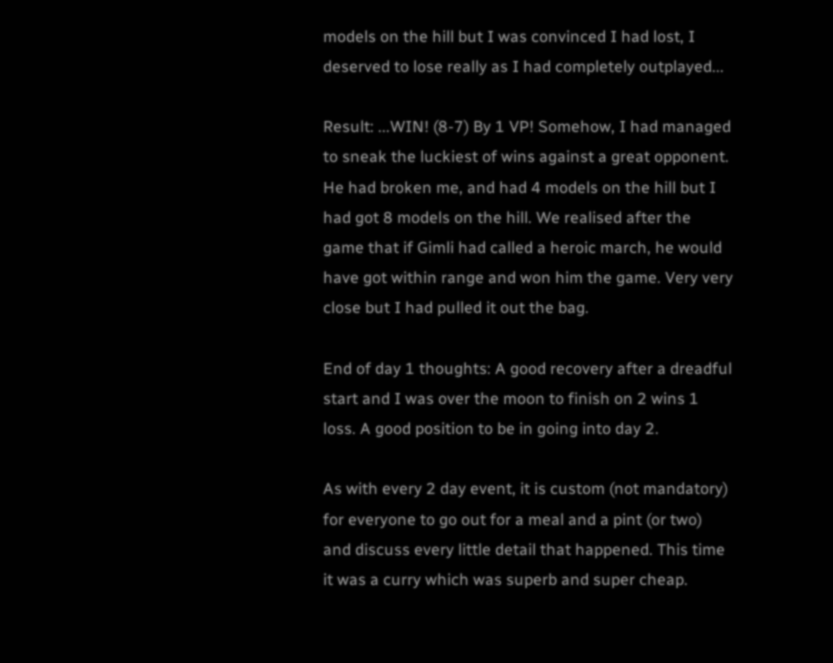models on the hill but I was convinced I had lost, I deserved to lose really as I had completely outplayed...

Result: ...WIN! (8-7) By 1 VP! Somehow, I had managed to sneak the luckiest of wins against a great opponent. He had broken me, and had 4 models on the hill but I had got 8 models on the hill. We realised after the game that if Gimli had called a heroic march, he would have got within range and won him the game. Very very close but I had pulled it out the bag.

End of day 1 thoughts: A good recovery after a dreadful start and I was over the moon to finish on 2 wins 1 loss. A good position to be in going into day 2.

As with every 2 day event, it is custom (not mandatory) for everyone to go out for a meal and a pint (or two) and discuss every little detail that happened. This time it was a curry which was superb and super cheap.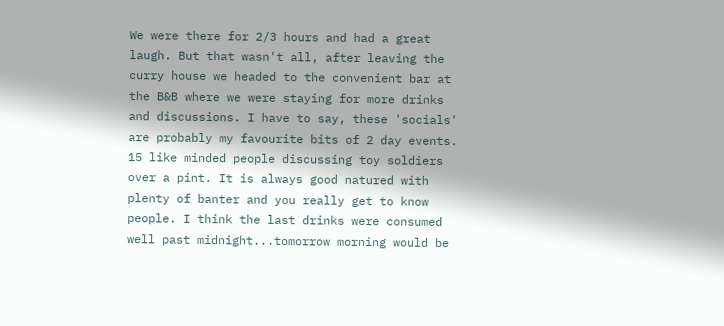We were there for 2/3 hours and had a great laugh. But that wasn't all, after leaving the curry house we headed to the convenient bar at the B&B where we were staying for more drinks and discussions. I have to say, these 'socials' are probably my favourite bits of 2 day events. 15 like minded people discussing toy soldiers over a pint. It is always good natured with plenty of banter and you really get to know people. I think the last drinks were consumed well past midnight...tomorrow morning would be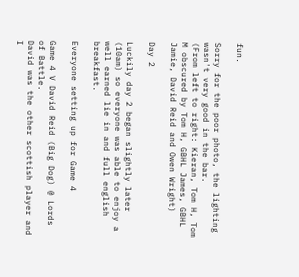fun.

Sorry for the poor photo, the lighting wasn't very good in the bar.
(From left to right: Kieran, Tom H, Tom M obscured by Tom H, GBHL James, GBHL Jamie, David Reid and Owen Wright)

Day 2

Luckily day 2 began slightly later (10am) so everyone was able to enjoy a well earned lie in and full english breakfast.

Everyone setting up for Game 4

Game 4 V David Reid (Big Dog) @ Lords of Battle.
David was the other scottish player and I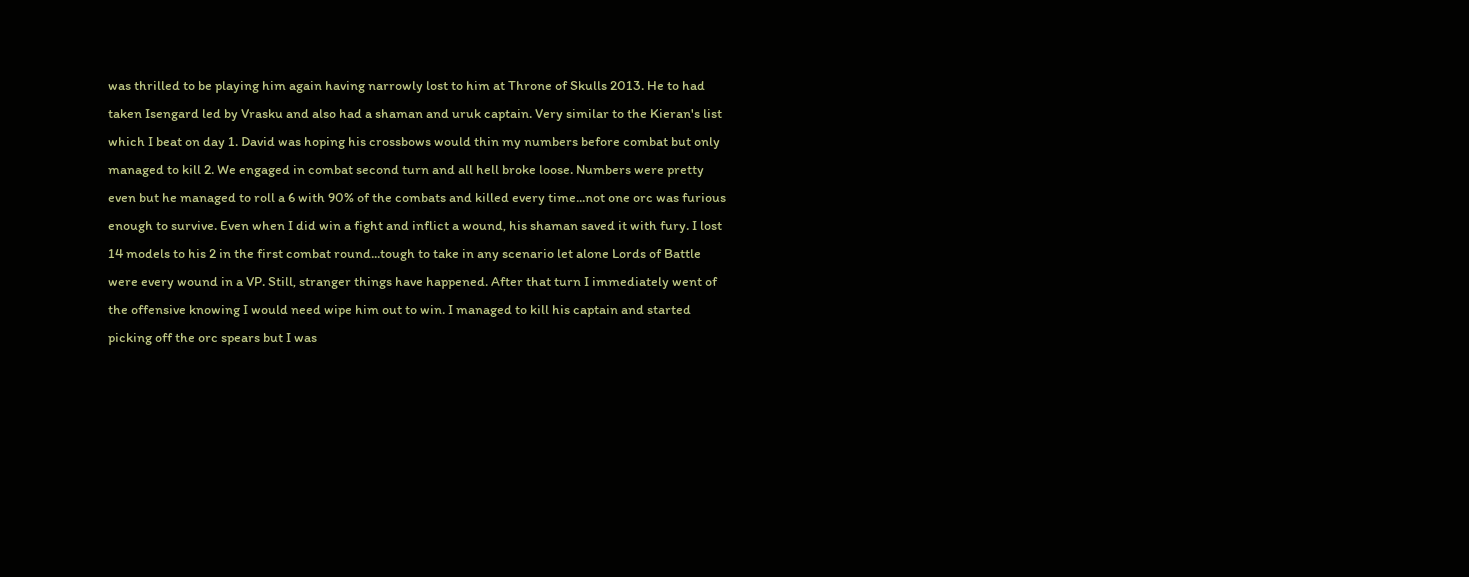was thrilled to be playing him again having narrowly lost to him at Throne of Skulls 2013. He to had taken Isengard led by Vrasku and also had a shaman and uruk captain. Very similar to the Kieran's list which I beat on day 1. David was hoping his crossbows would thin my numbers before combat but only managed to kill 2. We engaged in combat second turn and all hell broke loose. Numbers were pretty even but he managed to roll a 6 with 90% of the combats and killed every time...not one orc was furious enough to survive. Even when I did win a fight and inflict a wound, his shaman saved it with fury. I lost 14 models to his 2 in the first combat round...tough to take in any scenario let alone Lords of Battle were every wound in a VP. Still, stranger things have happened. After that turn I immediately went of the offensive knowing I would need wipe him out to win. I managed to kill his captain and started picking off the orc spears but I was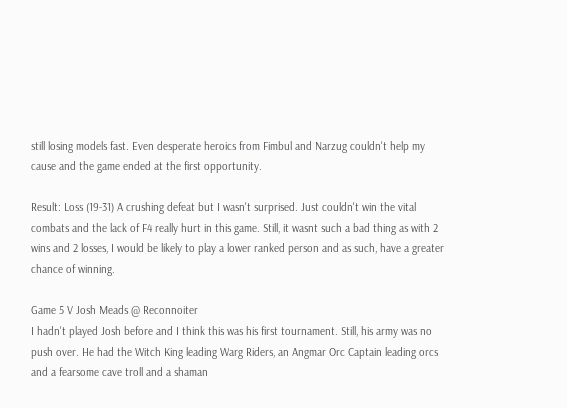still losing models fast. Even desperate heroics from Fimbul and Narzug couldn't help my cause and the game ended at the first opportunity.

Result: Loss (19-31) A crushing defeat but I wasn't surprised. Just couldn't win the vital combats and the lack of F4 really hurt in this game. Still, it wasnt such a bad thing as with 2 wins and 2 losses, I would be likely to play a lower ranked person and as such, have a greater chance of winning.

Game 5 V Josh Meads @ Reconnoiter
I hadn't played Josh before and I think this was his first tournament. Still, his army was no push over. He had the Witch King leading Warg Riders, an Angmar Orc Captain leading orcs and a fearsome cave troll and a shaman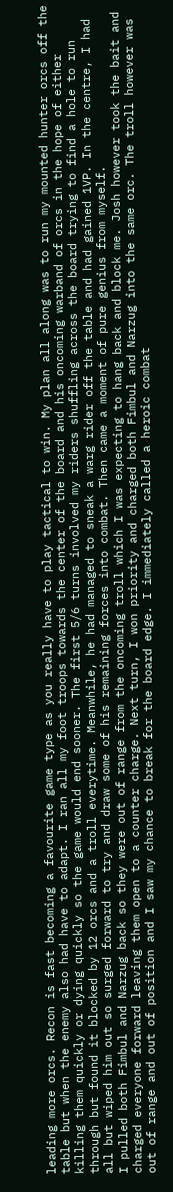leading more orcs. Recon is fast becoming a favourite game type as you really have to play tactical to win. My plan all along was to run my mounted hunter orcs off the table but when the enemy also had have to adapt. I ran all my foot troops towards the center of the board and his oncoming warband of orcs in the hope of either killing them quickly or dying quickly so the game would end sooner. The first 5/6 turns involved my riders shuffling across the board trying to find a hole to run through but found it blocked by 12 orcs and a troll everytime. Meanwhile, he had managed to sneak a warg rider off the table and had gained 1VP. In the centre, I had all but wiped him out so surged forward to try and draw some of his remaining forces into combat. Then came a moment of pure genius from myself.
I pulled both Fimbul and Narzug back so they were out of range from the oncoming troll which I was expecting to hang back and block me. Josh however took the bait and charged everyone forward leaving them open to a counter charge. Next turn, I won priority and charged both Fimbul and Narzug into the same orc. The troll however was out of range and out of position and I saw my chance to break for the board edge. I immediately called a heroic combat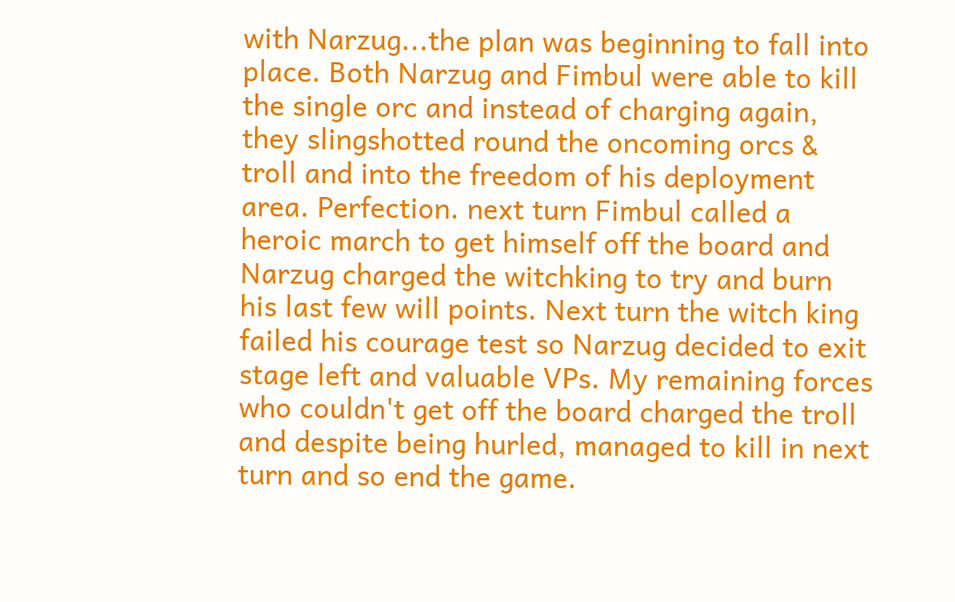with Narzug...the plan was beginning to fall into place. Both Narzug and Fimbul were able to kill the single orc and instead of charging again, they slingshotted round the oncoming orcs & troll and into the freedom of his deployment area. Perfection. next turn Fimbul called a heroic march to get himself off the board and Narzug charged the witchking to try and burn his last few will points. Next turn the witch king failed his courage test so Narzug decided to exit stage left and valuable VPs. My remaining forces who couldn't get off the board charged the troll and despite being hurled, managed to kill in next turn and so end the game.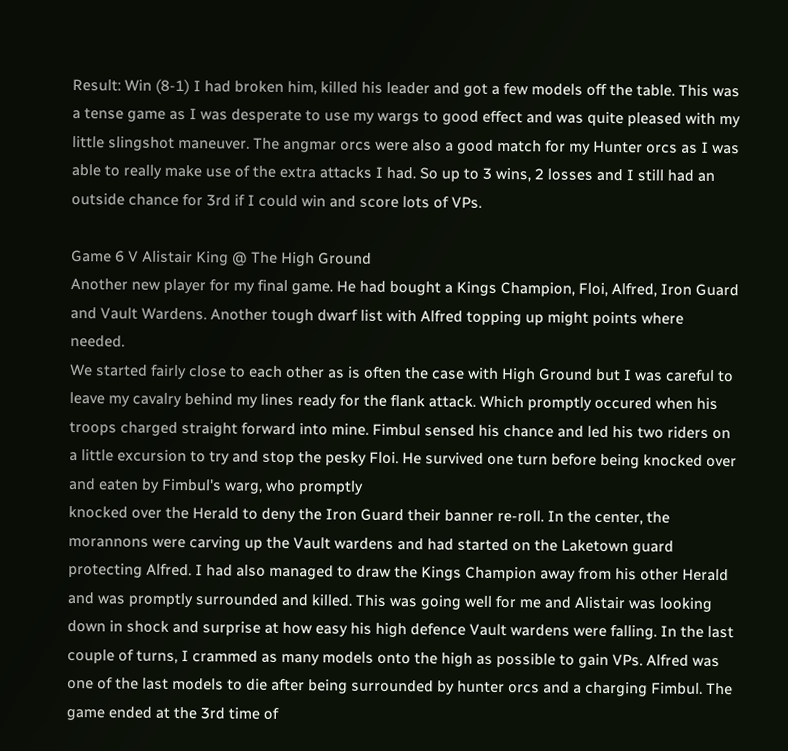Result: Win (8-1) I had broken him, killed his leader and got a few models off the table. This was a tense game as I was desperate to use my wargs to good effect and was quite pleased with my little slingshot maneuver. The angmar orcs were also a good match for my Hunter orcs as I was able to really make use of the extra attacks I had. So up to 3 wins, 2 losses and I still had an outside chance for 3rd if I could win and score lots of VPs.

Game 6 V Alistair King @ The High Ground
Another new player for my final game. He had bought a Kings Champion, Floi, Alfred, Iron Guard and Vault Wardens. Another tough dwarf list with Alfred topping up might points where needed.
We started fairly close to each other as is often the case with High Ground but I was careful to leave my cavalry behind my lines ready for the flank attack. Which promptly occured when his troops charged straight forward into mine. Fimbul sensed his chance and led his two riders on a little excursion to try and stop the pesky Floi. He survived one turn before being knocked over and eaten by Fimbul's warg, who promptly
knocked over the Herald to deny the Iron Guard their banner re-roll. In the center, the morannons were carving up the Vault wardens and had started on the Laketown guard protecting Alfred. I had also managed to draw the Kings Champion away from his other Herald and was promptly surrounded and killed. This was going well for me and Alistair was looking down in shock and surprise at how easy his high defence Vault wardens were falling. In the last couple of turns, I crammed as many models onto the high as possible to gain VPs. Alfred was one of the last models to die after being surrounded by hunter orcs and a charging Fimbul. The game ended at the 3rd time of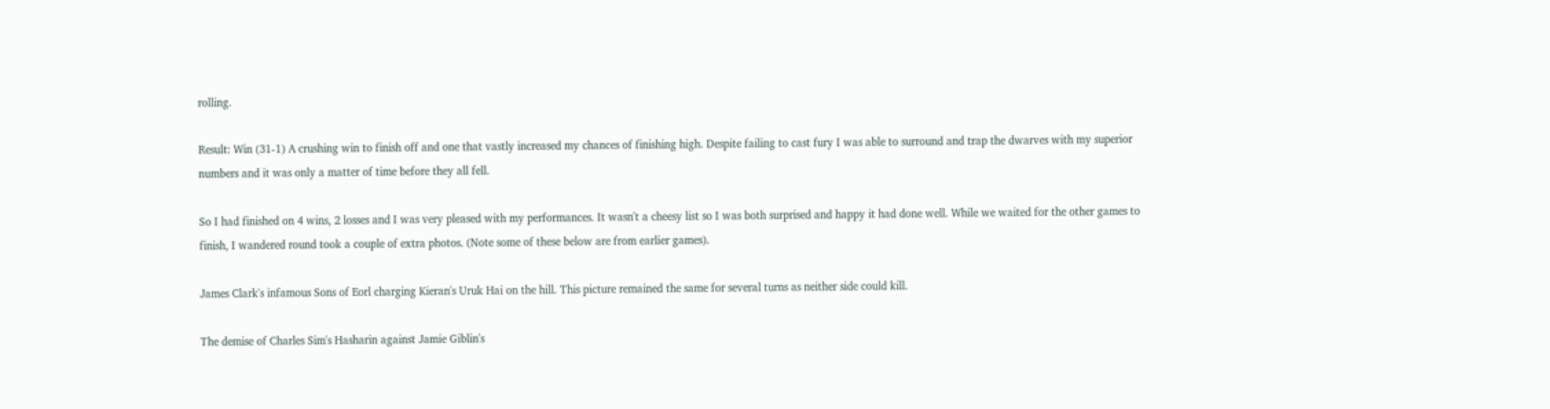rolling.

Result: Win (31-1) A crushing win to finish off and one that vastly increased my chances of finishing high. Despite failing to cast fury I was able to surround and trap the dwarves with my superior numbers and it was only a matter of time before they all fell.

So I had finished on 4 wins, 2 losses and I was very pleased with my performances. It wasn't a cheesy list so I was both surprised and happy it had done well. While we waited for the other games to finish, I wandered round took a couple of extra photos. (Note some of these below are from earlier games).

James Clark's infamous Sons of Eorl charging Kieran's Uruk Hai on the hill. This picture remained the same for several turns as neither side could kill.

The demise of Charles Sim's Hasharin against Jamie Giblin's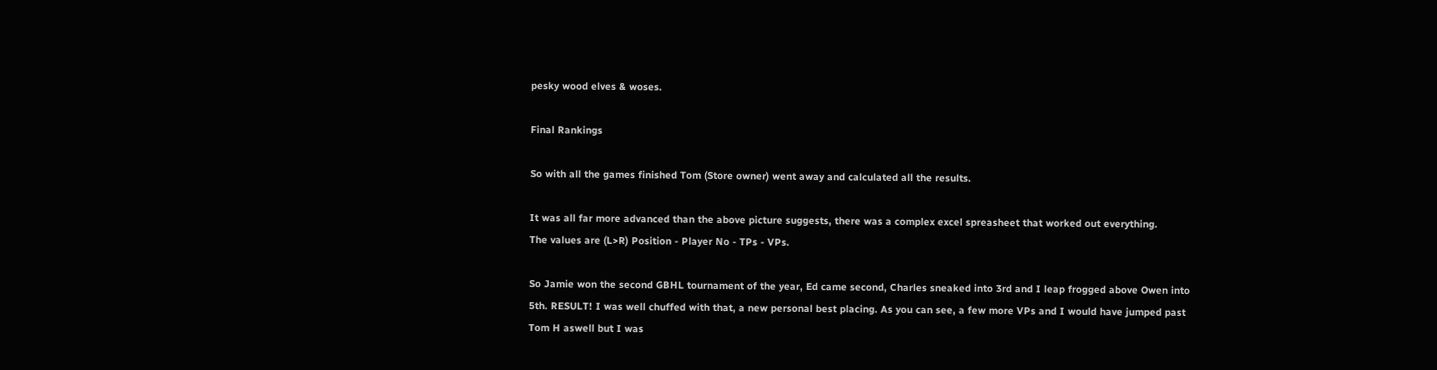pesky wood elves & woses.

Final Rankings

So with all the games finished Tom (Store owner) went away and calculated all the results.

It was all far more advanced than the above picture suggests, there was a complex excel spreasheet that worked out everything.
The values are (L>R) Position - Player No - TPs - VPs.

So Jamie won the second GBHL tournament of the year, Ed came second, Charles sneaked into 3rd and I leap frogged above Owen into 5th. RESULT! I was well chuffed with that, a new personal best placing. As you can see, a few more VPs and I would have jumped past Tom H aswell but I was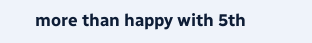more than happy with 5th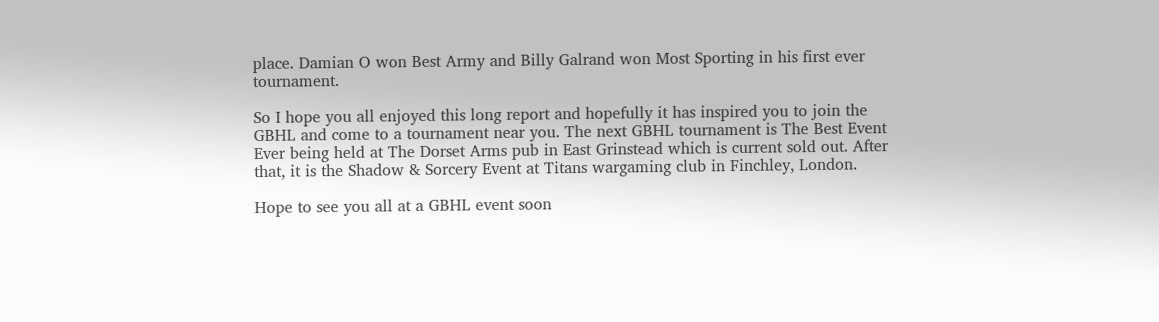place. Damian O won Best Army and Billy Galrand won Most Sporting in his first ever tournament.

So I hope you all enjoyed this long report and hopefully it has inspired you to join the GBHL and come to a tournament near you. The next GBHL tournament is The Best Event Ever being held at The Dorset Arms pub in East Grinstead which is current sold out. After that, it is the Shadow & Sorcery Event at Titans wargaming club in Finchley, London.

Hope to see you all at a GBHL event soon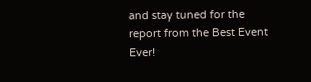and stay tuned for the report from the Best Event Ever!